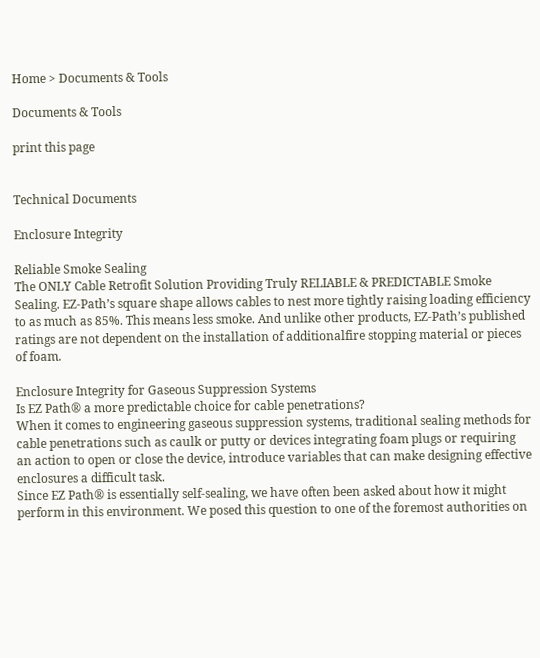Home > Documents & Tools

Documents & Tools

print this page


Technical Documents

Enclosure Integrity

Reliable Smoke Sealing
The ONLY Cable Retrofit Solution Providing Truly RELIABLE & PREDICTABLE Smoke Sealing. EZ-Path’s square shape allows cables to nest more tightly raising loading efficiency to as much as 85%. This means less smoke. And unlike other products, EZ-Path’s published ratings are not dependent on the installation of additionalfire stopping material or pieces of foam.

Enclosure Integrity for Gaseous Suppression Systems
Is EZ Path® a more predictable choice for cable penetrations?
When it comes to engineering gaseous suppression systems, traditional sealing methods for cable penetrations such as caulk or putty or devices integrating foam plugs or requiring an action to open or close the device, introduce variables that can make designing effective enclosures a difficult task.
Since EZ Path® is essentially self-sealing, we have often been asked about how it might perform in this environment. We posed this question to one of the foremost authorities on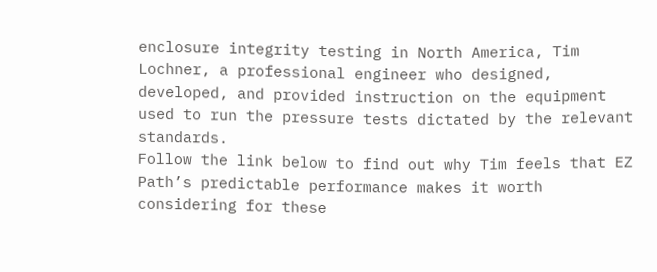enclosure integrity testing in North America, Tim Lochner, a professional engineer who designed, developed, and provided instruction on the equipment used to run the pressure tests dictated by the relevant standards.
Follow the link below to find out why Tim feels that EZ Path’s predictable performance makes it worth considering for these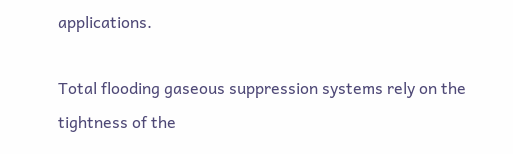applications.

Total flooding gaseous suppression systems rely on the tightness of the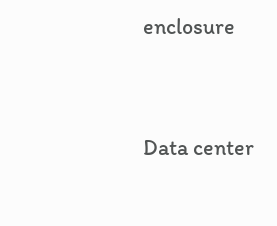enclosure




Data center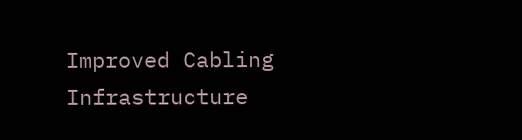Improved Cabling Infrastructure